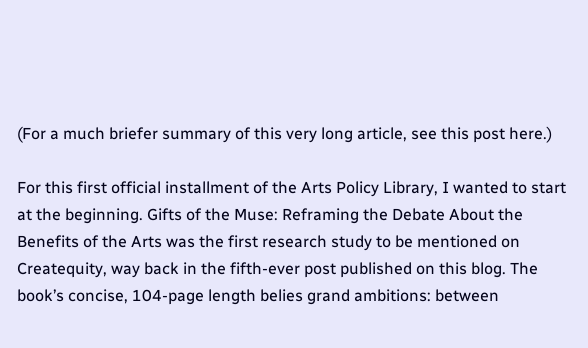(For a much briefer summary of this very long article, see this post here.)

For this first official installment of the Arts Policy Library, I wanted to start at the beginning. Gifts of the Muse: Reframing the Debate About the Benefits of the Arts was the first research study to be mentioned on Createquity, way back in the fifth-ever post published on this blog. The book’s concise, 104-page length belies grand ambitions: between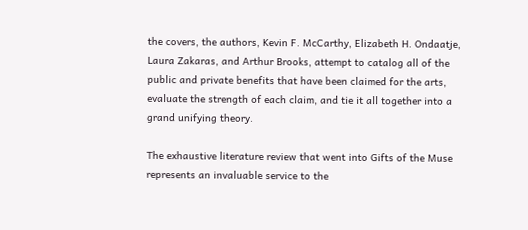the covers, the authors, Kevin F. McCarthy, Elizabeth H. Ondaatje, Laura Zakaras, and Arthur Brooks, attempt to catalog all of the public and private benefits that have been claimed for the arts, evaluate the strength of each claim, and tie it all together into a grand unifying theory.

The exhaustive literature review that went into Gifts of the Muse represents an invaluable service to the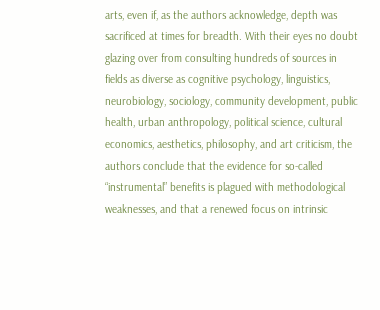arts, even if, as the authors acknowledge, depth was sacrificed at times for breadth. With their eyes no doubt glazing over from consulting hundreds of sources in fields as diverse as cognitive psychology, linguistics, neurobiology, sociology, community development, public health, urban anthropology, political science, cultural economics, aesthetics, philosophy, and art criticism, the authors conclude that the evidence for so-called “instrumental” benefits is plagued with methodological weaknesses, and that a renewed focus on intrinsic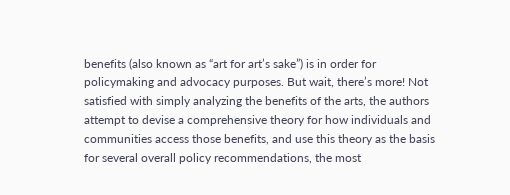benefits (also known as “art for art’s sake”) is in order for policymaking and advocacy purposes. But wait, there’s more! Not satisfied with simply analyzing the benefits of the arts, the authors attempt to devise a comprehensive theory for how individuals and communities access those benefits, and use this theory as the basis for several overall policy recommendations, the most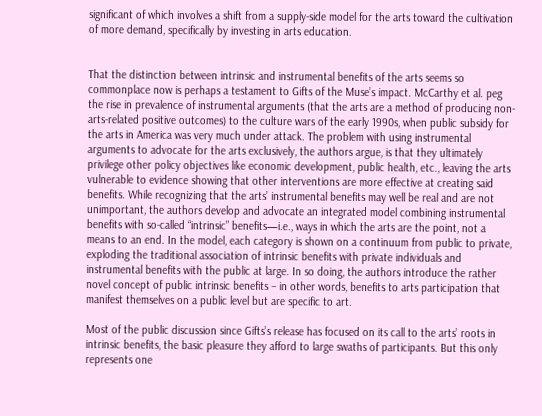significant of which involves a shift from a supply-side model for the arts toward the cultivation of more demand, specifically by investing in arts education.


That the distinction between intrinsic and instrumental benefits of the arts seems so commonplace now is perhaps a testament to Gifts of the Muse’s impact. McCarthy et al. peg the rise in prevalence of instrumental arguments (that the arts are a method of producing non-arts-related positive outcomes) to the culture wars of the early 1990s, when public subsidy for the arts in America was very much under attack. The problem with using instrumental arguments to advocate for the arts exclusively, the authors argue, is that they ultimately privilege other policy objectives like economic development, public health, etc., leaving the arts vulnerable to evidence showing that other interventions are more effective at creating said benefits. While recognizing that the arts’ instrumental benefits may well be real and are not unimportant, the authors develop and advocate an integrated model combining instrumental benefits with so-called “intrinsic” benefits—i.e., ways in which the arts are the point, not a means to an end. In the model, each category is shown on a continuum from public to private, exploding the traditional association of intrinsic benefits with private individuals and instrumental benefits with the public at large. In so doing, the authors introduce the rather novel concept of public intrinsic benefits – in other words, benefits to arts participation that manifest themselves on a public level but are specific to art.

Most of the public discussion since Gifts’s release has focused on its call to the arts’ roots in intrinsic benefits, the basic pleasure they afford to large swaths of participants. But this only represents one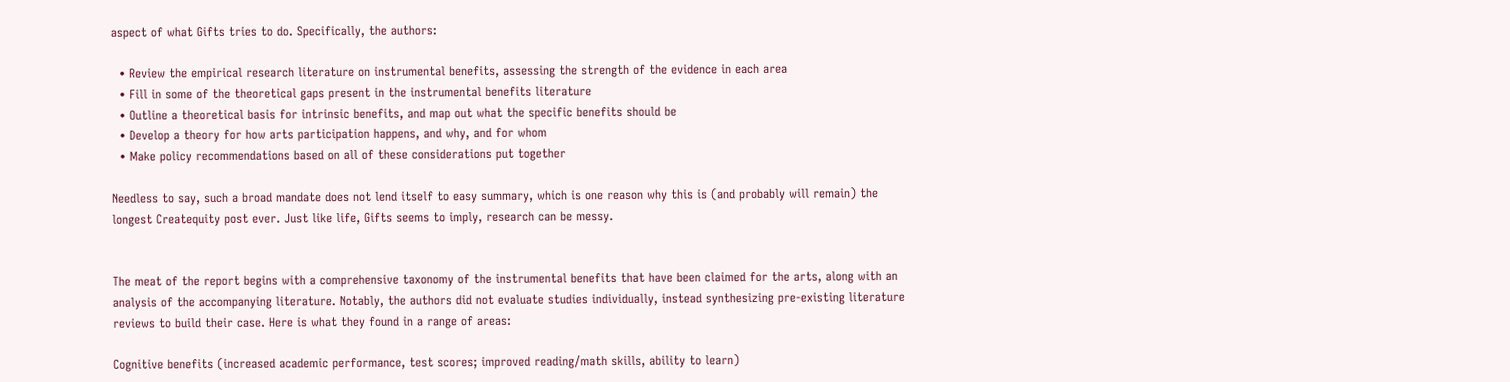aspect of what Gifts tries to do. Specifically, the authors:

  • Review the empirical research literature on instrumental benefits, assessing the strength of the evidence in each area
  • Fill in some of the theoretical gaps present in the instrumental benefits literature
  • Outline a theoretical basis for intrinsic benefits, and map out what the specific benefits should be
  • Develop a theory for how arts participation happens, and why, and for whom
  • Make policy recommendations based on all of these considerations put together

Needless to say, such a broad mandate does not lend itself to easy summary, which is one reason why this is (and probably will remain) the longest Createquity post ever. Just like life, Gifts seems to imply, research can be messy.


The meat of the report begins with a comprehensive taxonomy of the instrumental benefits that have been claimed for the arts, along with an analysis of the accompanying literature. Notably, the authors did not evaluate studies individually, instead synthesizing pre-existing literature reviews to build their case. Here is what they found in a range of areas:

Cognitive benefits (increased academic performance, test scores; improved reading/math skills, ability to learn)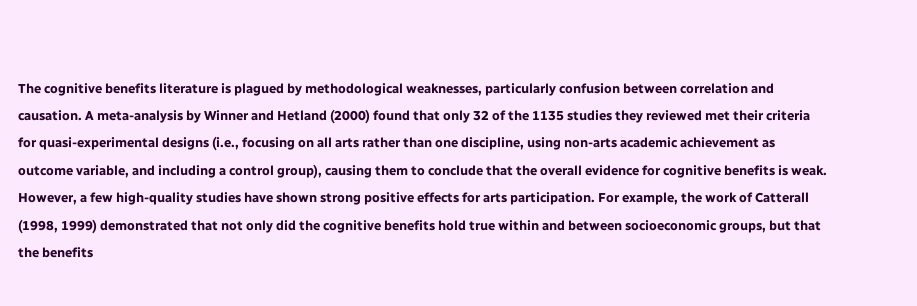The cognitive benefits literature is plagued by methodological weaknesses, particularly confusion between correlation and causation. A meta-analysis by Winner and Hetland (2000) found that only 32 of the 1135 studies they reviewed met their criteria for quasi-experimental designs (i.e., focusing on all arts rather than one discipline, using non-arts academic achievement as outcome variable, and including a control group), causing them to conclude that the overall evidence for cognitive benefits is weak. However, a few high-quality studies have shown strong positive effects for arts participation. For example, the work of Catterall (1998, 1999) demonstrated that not only did the cognitive benefits hold true within and between socioeconomic groups, but that the benefits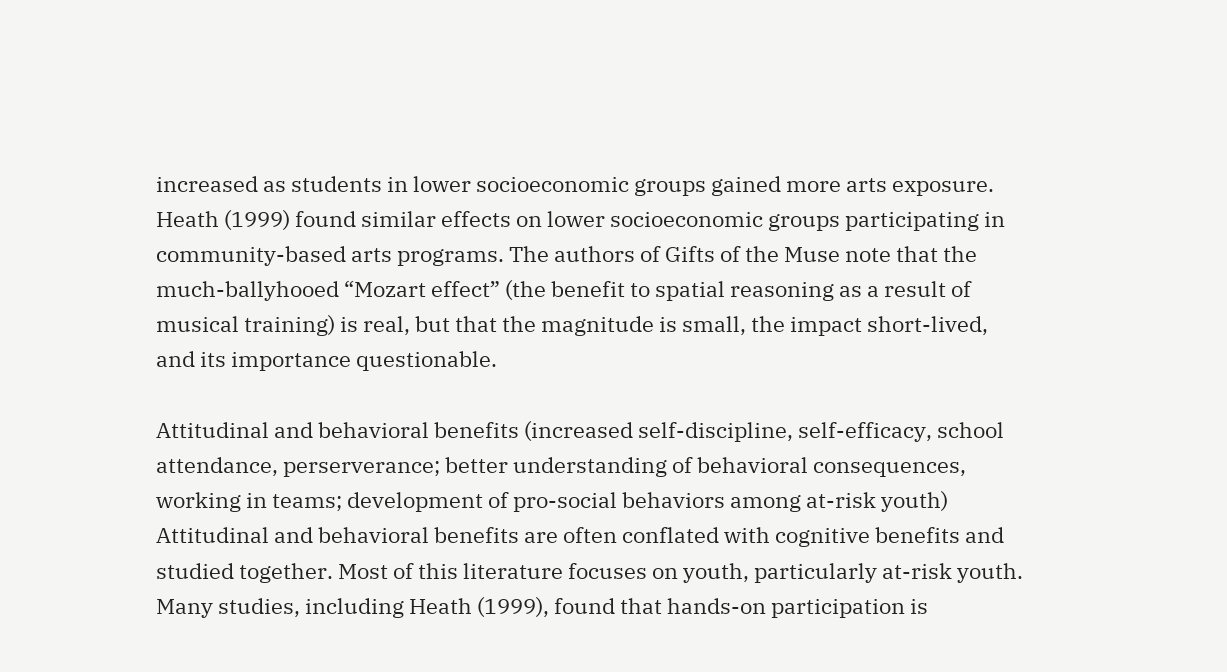increased as students in lower socioeconomic groups gained more arts exposure. Heath (1999) found similar effects on lower socioeconomic groups participating in community-based arts programs. The authors of Gifts of the Muse note that the much-ballyhooed “Mozart effect” (the benefit to spatial reasoning as a result of musical training) is real, but that the magnitude is small, the impact short-lived, and its importance questionable.

Attitudinal and behavioral benefits (increased self-discipline, self-efficacy, school attendance, perserverance; better understanding of behavioral consequences, working in teams; development of pro-social behaviors among at-risk youth)
Attitudinal and behavioral benefits are often conflated with cognitive benefits and studied together. Most of this literature focuses on youth, particularly at-risk youth. Many studies, including Heath (1999), found that hands-on participation is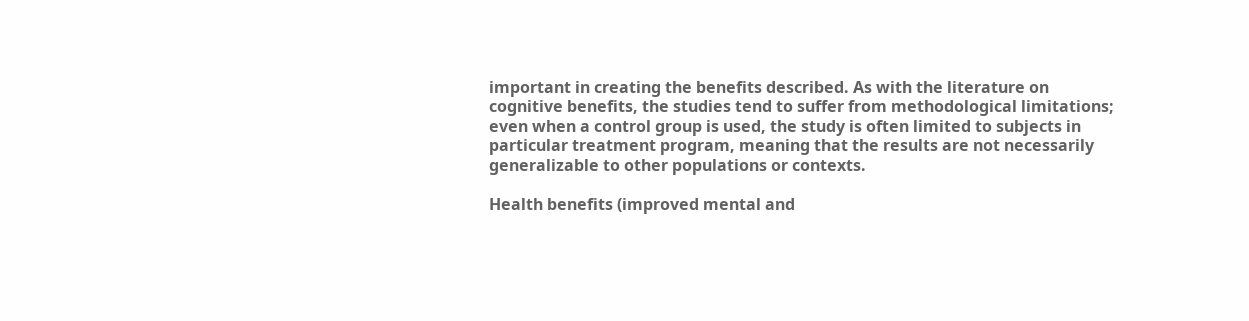important in creating the benefits described. As with the literature on cognitive benefits, the studies tend to suffer from methodological limitations; even when a control group is used, the study is often limited to subjects in particular treatment program, meaning that the results are not necessarily generalizable to other populations or contexts.

Health benefits (improved mental and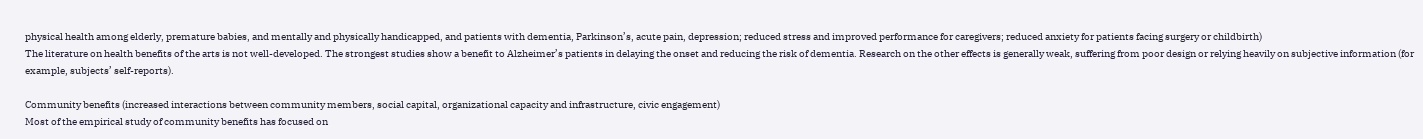physical health among elderly, premature babies, and mentally and physically handicapped, and patients with dementia, Parkinson’s, acute pain, depression; reduced stress and improved performance for caregivers; reduced anxiety for patients facing surgery or childbirth)
The literature on health benefits of the arts is not well-developed. The strongest studies show a benefit to Alzheimer’s patients in delaying the onset and reducing the risk of dementia. Research on the other effects is generally weak, suffering from poor design or relying heavily on subjective information (for example, subjects’ self-reports).

Community benefits (increased interactions between community members, social capital, organizational capacity and infrastructure, civic engagement)
Most of the empirical study of community benefits has focused on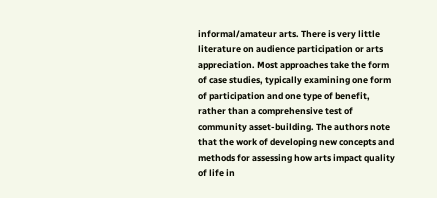informal/amateur arts. There is very little literature on audience participation or arts appreciation. Most approaches take the form of case studies, typically examining one form of participation and one type of benefit, rather than a comprehensive test of community asset-building. The authors note that the work of developing new concepts and methods for assessing how arts impact quality of life in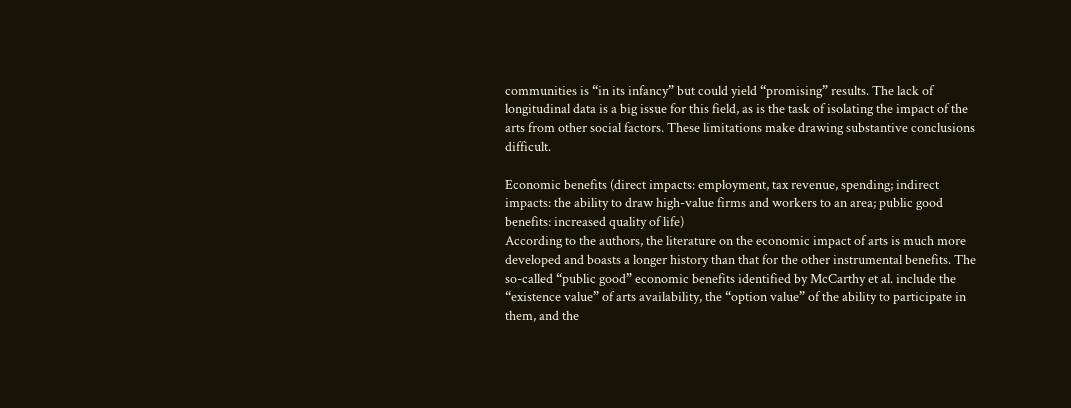communities is “in its infancy” but could yield “promising” results. The lack of longitudinal data is a big issue for this field, as is the task of isolating the impact of the arts from other social factors. These limitations make drawing substantive conclusions difficult.

Economic benefits (direct impacts: employment, tax revenue, spending; indirect impacts: the ability to draw high-value firms and workers to an area; public good benefits: increased quality of life)
According to the authors, the literature on the economic impact of arts is much more developed and boasts a longer history than that for the other instrumental benefits. The so-called “public good” economic benefits identified by McCarthy et al. include the “existence value” of arts availability, the “option value” of the ability to participate in them, and the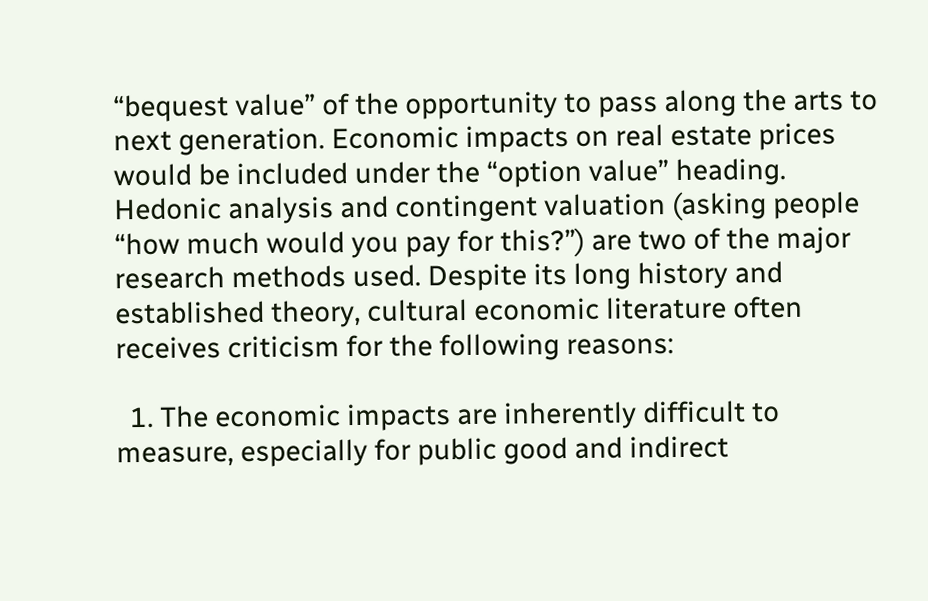“bequest value” of the opportunity to pass along the arts to next generation. Economic impacts on real estate prices would be included under the “option value” heading. Hedonic analysis and contingent valuation (asking people “how much would you pay for this?”) are two of the major research methods used. Despite its long history and established theory, cultural economic literature often receives criticism for the following reasons:

  1. The economic impacts are inherently difficult to measure, especially for public good and indirect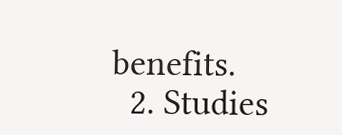benefits.
  2. Studies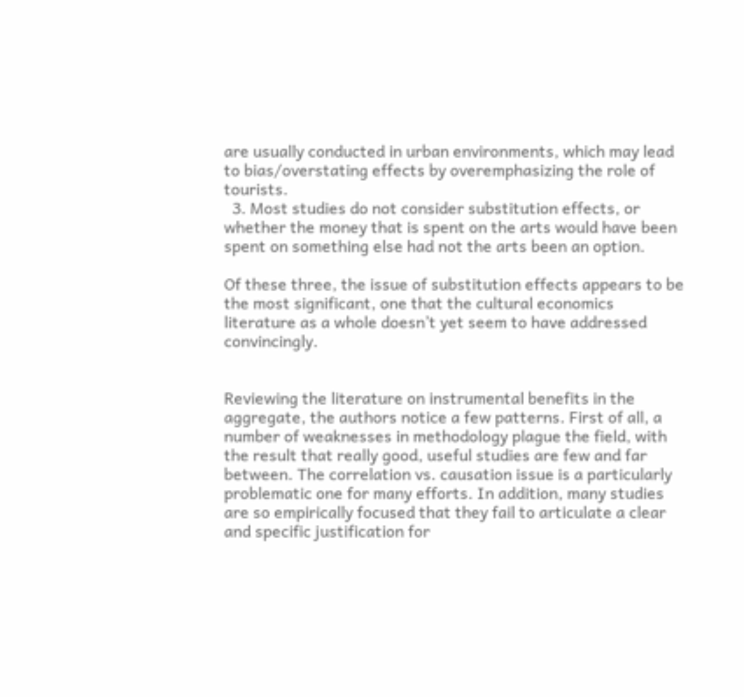are usually conducted in urban environments, which may lead to bias/overstating effects by overemphasizing the role of tourists.
  3. Most studies do not consider substitution effects, or whether the money that is spent on the arts would have been spent on something else had not the arts been an option.

Of these three, the issue of substitution effects appears to be the most significant, one that the cultural economics literature as a whole doesn’t yet seem to have addressed convincingly.


Reviewing the literature on instrumental benefits in the aggregate, the authors notice a few patterns. First of all, a number of weaknesses in methodology plague the field, with the result that really good, useful studies are few and far between. The correlation vs. causation issue is a particularly problematic one for many efforts. In addition, many studies are so empirically focused that they fail to articulate a clear and specific justification for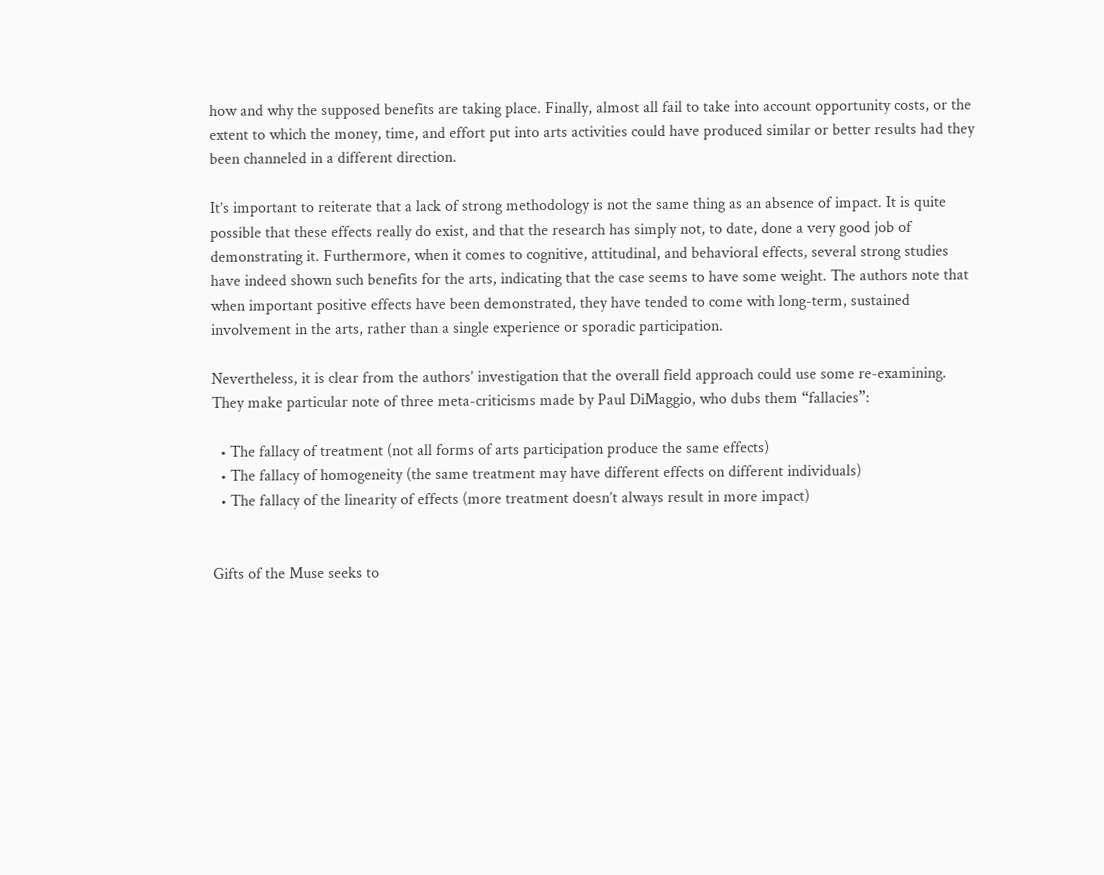how and why the supposed benefits are taking place. Finally, almost all fail to take into account opportunity costs, or the extent to which the money, time, and effort put into arts activities could have produced similar or better results had they been channeled in a different direction.

It’s important to reiterate that a lack of strong methodology is not the same thing as an absence of impact. It is quite possible that these effects really do exist, and that the research has simply not, to date, done a very good job of demonstrating it. Furthermore, when it comes to cognitive, attitudinal, and behavioral effects, several strong studies have indeed shown such benefits for the arts, indicating that the case seems to have some weight. The authors note that when important positive effects have been demonstrated, they have tended to come with long-term, sustained involvement in the arts, rather than a single experience or sporadic participation.

Nevertheless, it is clear from the authors’ investigation that the overall field approach could use some re-examining. They make particular note of three meta-criticisms made by Paul DiMaggio, who dubs them “fallacies”:

  • The fallacy of treatment (not all forms of arts participation produce the same effects)
  • The fallacy of homogeneity (the same treatment may have different effects on different individuals)
  • The fallacy of the linearity of effects (more treatment doesn’t always result in more impact)


Gifts of the Muse seeks to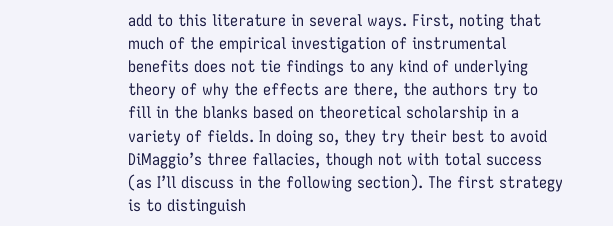add to this literature in several ways. First, noting that much of the empirical investigation of instrumental benefits does not tie findings to any kind of underlying theory of why the effects are there, the authors try to fill in the blanks based on theoretical scholarship in a variety of fields. In doing so, they try their best to avoid DiMaggio’s three fallacies, though not with total success (as I’ll discuss in the following section). The first strategy is to distinguish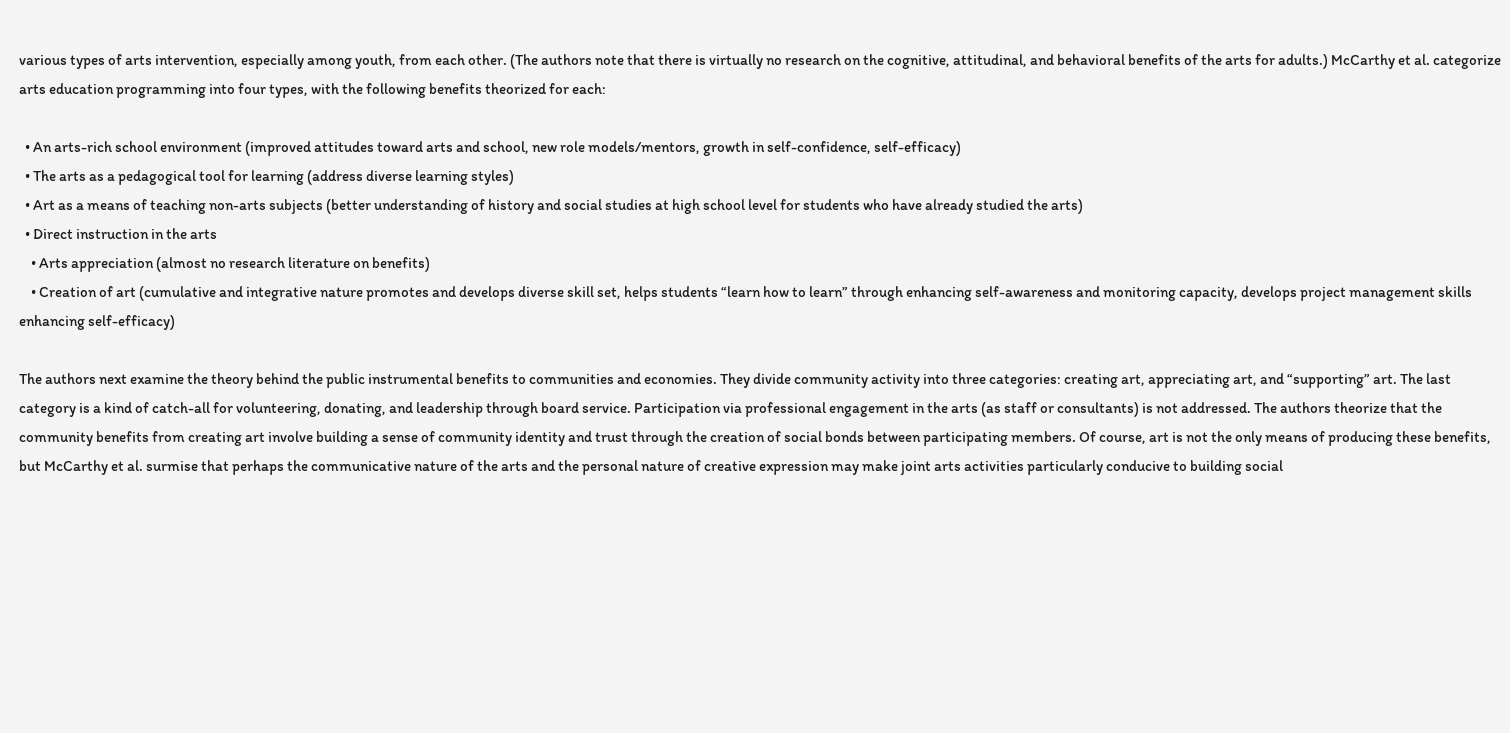various types of arts intervention, especially among youth, from each other. (The authors note that there is virtually no research on the cognitive, attitudinal, and behavioral benefits of the arts for adults.) McCarthy et al. categorize arts education programming into four types, with the following benefits theorized for each:

  • An arts-rich school environment (improved attitudes toward arts and school, new role models/mentors, growth in self-confidence, self-efficacy)
  • The arts as a pedagogical tool for learning (address diverse learning styles)
  • Art as a means of teaching non-arts subjects (better understanding of history and social studies at high school level for students who have already studied the arts)
  • Direct instruction in the arts
    • Arts appreciation (almost no research literature on benefits)
    • Creation of art (cumulative and integrative nature promotes and develops diverse skill set, helps students “learn how to learn” through enhancing self-awareness and monitoring capacity, develops project management skills enhancing self-efficacy)

The authors next examine the theory behind the public instrumental benefits to communities and economies. They divide community activity into three categories: creating art, appreciating art, and “supporting” art. The last category is a kind of catch-all for volunteering, donating, and leadership through board service. Participation via professional engagement in the arts (as staff or consultants) is not addressed. The authors theorize that the community benefits from creating art involve building a sense of community identity and trust through the creation of social bonds between participating members. Of course, art is not the only means of producing these benefits, but McCarthy et al. surmise that perhaps the communicative nature of the arts and the personal nature of creative expression may make joint arts activities particularly conducive to building social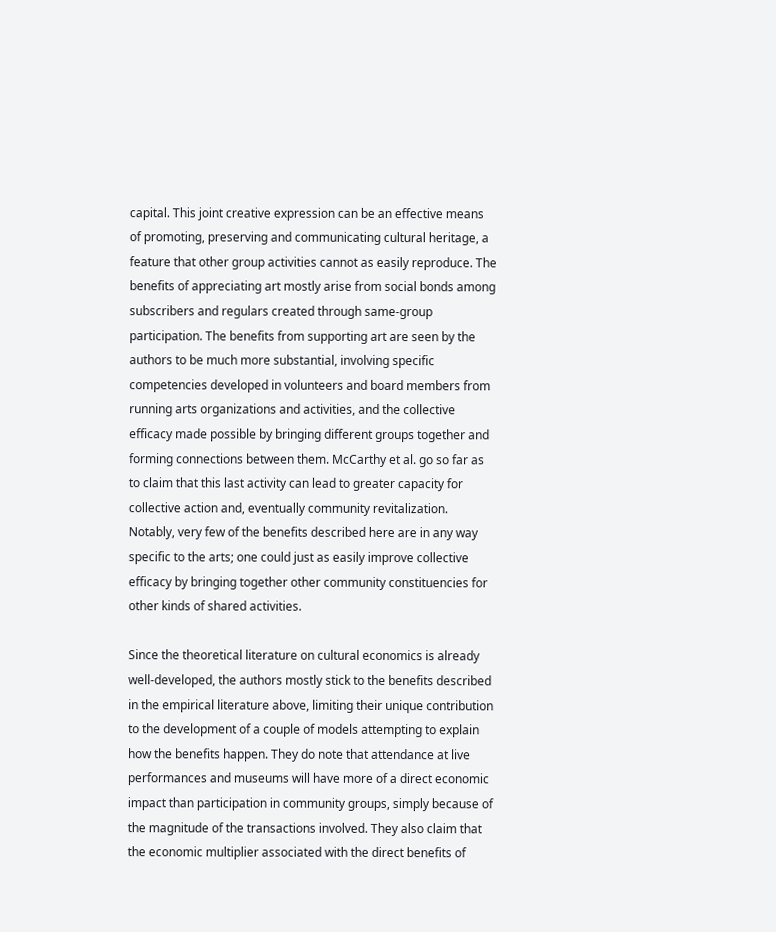capital. This joint creative expression can be an effective means of promoting, preserving and communicating cultural heritage, a feature that other group activities cannot as easily reproduce. The benefits of appreciating art mostly arise from social bonds among subscribers and regulars created through same-group participation. The benefits from supporting art are seen by the authors to be much more substantial, involving specific competencies developed in volunteers and board members from running arts organizations and activities, and the collective efficacy made possible by bringing different groups together and forming connections between them. McCarthy et al. go so far as to claim that this last activity can lead to greater capacity for collective action and, eventually community revitalization. Notably, very few of the benefits described here are in any way specific to the arts; one could just as easily improve collective efficacy by bringing together other community constituencies for other kinds of shared activities.

Since the theoretical literature on cultural economics is already well-developed, the authors mostly stick to the benefits described in the empirical literature above, limiting their unique contribution to the development of a couple of models attempting to explain how the benefits happen. They do note that attendance at live performances and museums will have more of a direct economic impact than participation in community groups, simply because of the magnitude of the transactions involved. They also claim that the economic multiplier associated with the direct benefits of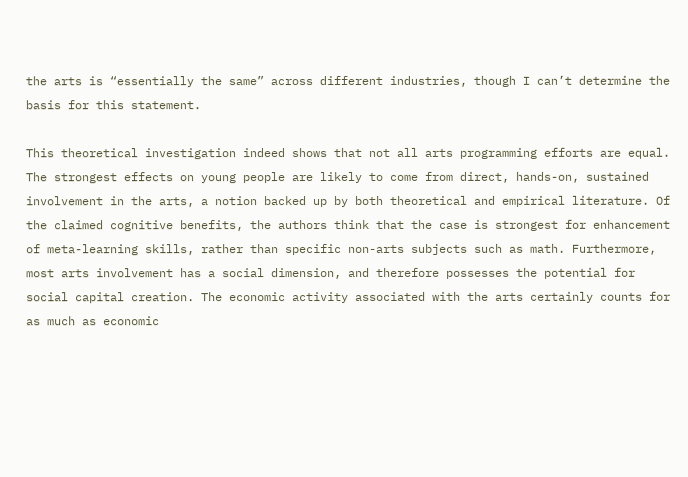the arts is “essentially the same” across different industries, though I can’t determine the basis for this statement.

This theoretical investigation indeed shows that not all arts programming efforts are equal. The strongest effects on young people are likely to come from direct, hands-on, sustained involvement in the arts, a notion backed up by both theoretical and empirical literature. Of the claimed cognitive benefits, the authors think that the case is strongest for enhancement of meta-learning skills, rather than specific non-arts subjects such as math. Furthermore, most arts involvement has a social dimension, and therefore possesses the potential for social capital creation. The economic activity associated with the arts certainly counts for as much as economic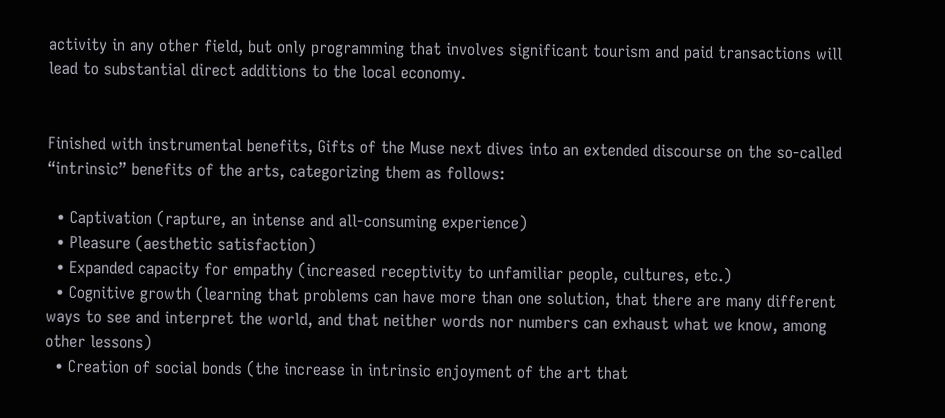activity in any other field, but only programming that involves significant tourism and paid transactions will lead to substantial direct additions to the local economy.


Finished with instrumental benefits, Gifts of the Muse next dives into an extended discourse on the so-called “intrinsic” benefits of the arts, categorizing them as follows:

  • Captivation (rapture, an intense and all-consuming experience)
  • Pleasure (aesthetic satisfaction)
  • Expanded capacity for empathy (increased receptivity to unfamiliar people, cultures, etc.)
  • Cognitive growth (learning that problems can have more than one solution, that there are many different ways to see and interpret the world, and that neither words nor numbers can exhaust what we know, among other lessons)
  • Creation of social bonds (the increase in intrinsic enjoyment of the art that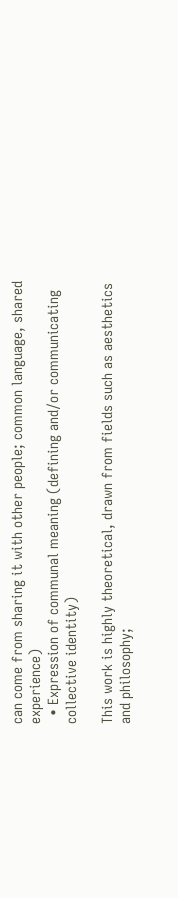can come from sharing it with other people; common language, shared experience)
  • Expression of communal meaning (defining and/or communicating collective identity)

This work is highly theoretical, drawn from fields such as aesthetics and philosophy;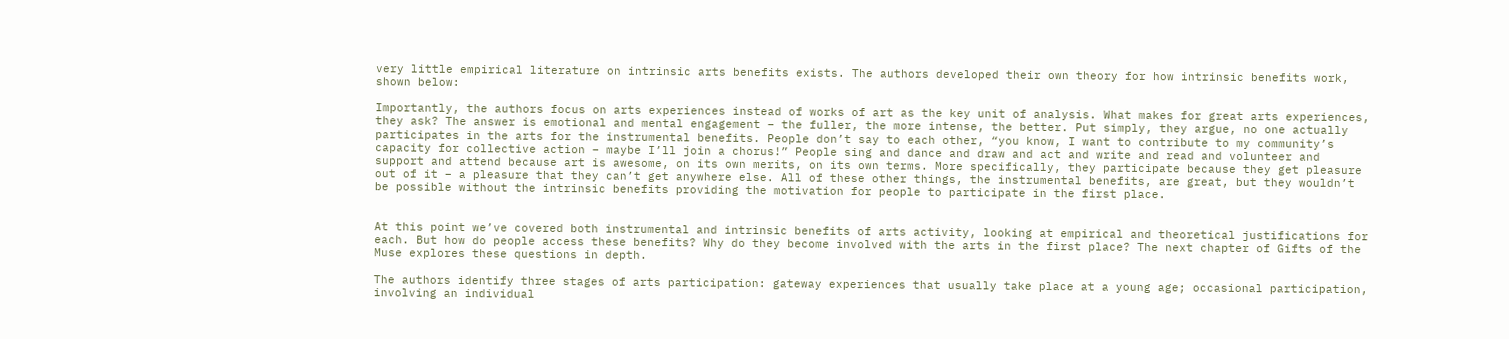very little empirical literature on intrinsic arts benefits exists. The authors developed their own theory for how intrinsic benefits work, shown below:

Importantly, the authors focus on arts experiences instead of works of art as the key unit of analysis. What makes for great arts experiences, they ask? The answer is emotional and mental engagement – the fuller, the more intense, the better. Put simply, they argue, no one actually participates in the arts for the instrumental benefits. People don’t say to each other, “you know, I want to contribute to my community’s capacity for collective action – maybe I’ll join a chorus!” People sing and dance and draw and act and write and read and volunteer and support and attend because art is awesome, on its own merits, on its own terms. More specifically, they participate because they get pleasure out of it – a pleasure that they can’t get anywhere else. All of these other things, the instrumental benefits, are great, but they wouldn’t be possible without the intrinsic benefits providing the motivation for people to participate in the first place.


At this point we’ve covered both instrumental and intrinsic benefits of arts activity, looking at empirical and theoretical justifications for each. But how do people access these benefits? Why do they become involved with the arts in the first place? The next chapter of Gifts of the Muse explores these questions in depth.

The authors identify three stages of arts participation: gateway experiences that usually take place at a young age; occasional participation, involving an individual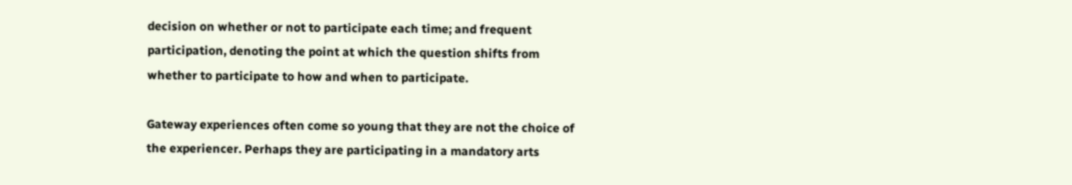decision on whether or not to participate each time; and frequent participation, denoting the point at which the question shifts from whether to participate to how and when to participate.

Gateway experiences often come so young that they are not the choice of the experiencer. Perhaps they are participating in a mandatory arts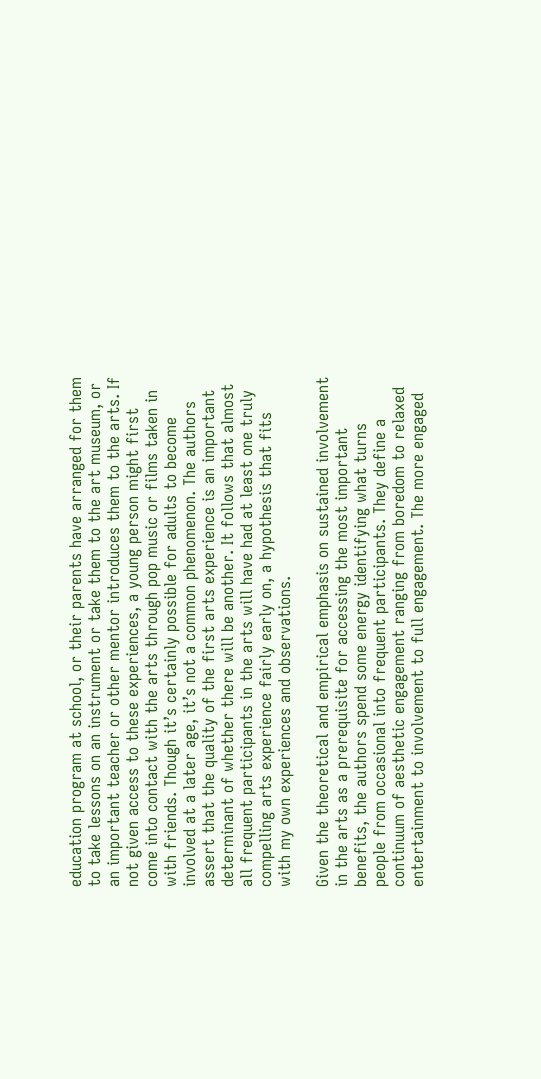education program at school, or their parents have arranged for them to take lessons on an instrument or take them to the art museum, or an important teacher or other mentor introduces them to the arts. If not given access to these experiences, a young person might first come into contact with the arts through pop music or films taken in with friends. Though it’s certainly possible for adults to become involved at a later age, it’s not a common phenomenon. The authors assert that the quality of the first arts experience is an important determinant of whether there will be another. It follows that almost all frequent participants in the arts will have had at least one truly compelling arts experience fairly early on, a hypothesis that fits with my own experiences and observations.

Given the theoretical and empirical emphasis on sustained involvement in the arts as a prerequisite for accessing the most important benefits, the authors spend some energy identifying what turns people from occasional into frequent participants. They define a continuum of aesthetic engagement ranging from boredom to relaxed entertainment to involvement to full engagement. The more engaged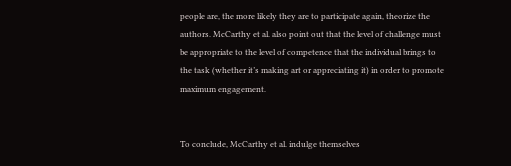people are, the more likely they are to participate again, theorize the authors. McCarthy et al. also point out that the level of challenge must be appropriate to the level of competence that the individual brings to the task (whether it’s making art or appreciating it) in order to promote maximum engagement.


To conclude, McCarthy et al. indulge themselves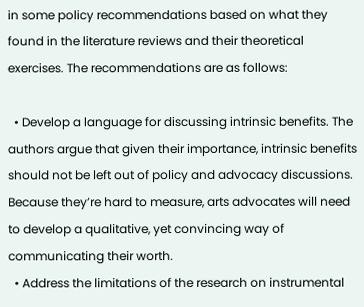in some policy recommendations based on what they found in the literature reviews and their theoretical exercises. The recommendations are as follows:

  • Develop a language for discussing intrinsic benefits. The authors argue that given their importance, intrinsic benefits should not be left out of policy and advocacy discussions. Because they’re hard to measure, arts advocates will need to develop a qualitative, yet convincing way of communicating their worth.
  • Address the limitations of the research on instrumental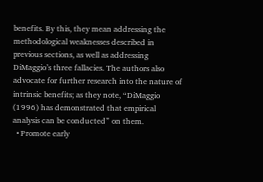benefits. By this, they mean addressing the methodological weaknesses described in previous sections, as well as addressing DiMaggio’s three fallacies. The authors also advocate for further research into the nature of intrinsic benefits; as they note, “DiMaggio (1996) has demonstrated that empirical analysis can be conducted” on them.
  • Promote early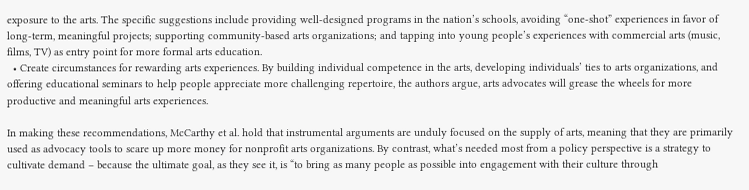exposure to the arts. The specific suggestions include providing well-designed programs in the nation’s schools, avoiding “one-shot” experiences in favor of long-term, meaningful projects; supporting community-based arts organizations; and tapping into young people’s experiences with commercial arts (music, films, TV) as entry point for more formal arts education.
  • Create circumstances for rewarding arts experiences. By building individual competence in the arts, developing individuals’ ties to arts organizations, and offering educational seminars to help people appreciate more challenging repertoire, the authors argue, arts advocates will grease the wheels for more productive and meaningful arts experiences.

In making these recommendations, McCarthy et al. hold that instrumental arguments are unduly focused on the supply of arts, meaning that they are primarily used as advocacy tools to scare up more money for nonprofit arts organizations. By contrast, what’s needed most from a policy perspective is a strategy to cultivate demand – because the ultimate goal, as they see it, is “to bring as many people as possible into engagement with their culture through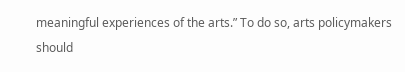meaningful experiences of the arts.” To do so, arts policymakers should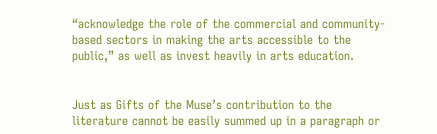“acknowledge the role of the commercial and community-based sectors in making the arts accessible to the public,” as well as invest heavily in arts education.


Just as Gifts of the Muse’s contribution to the literature cannot be easily summed up in a paragraph or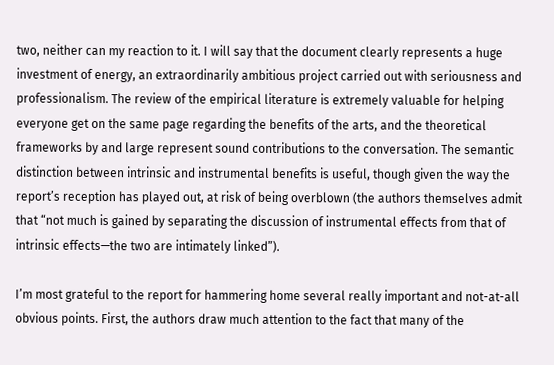two, neither can my reaction to it. I will say that the document clearly represents a huge investment of energy, an extraordinarily ambitious project carried out with seriousness and professionalism. The review of the empirical literature is extremely valuable for helping everyone get on the same page regarding the benefits of the arts, and the theoretical frameworks by and large represent sound contributions to the conversation. The semantic distinction between intrinsic and instrumental benefits is useful, though given the way the report’s reception has played out, at risk of being overblown (the authors themselves admit that “not much is gained by separating the discussion of instrumental effects from that of intrinsic effects—the two are intimately linked”).

I’m most grateful to the report for hammering home several really important and not-at-all obvious points. First, the authors draw much attention to the fact that many of the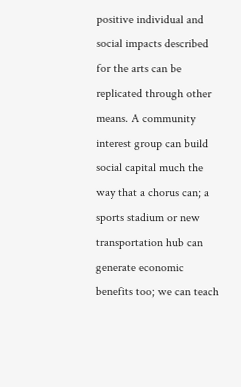positive individual and social impacts described for the arts can be replicated through other means. A community interest group can build social capital much the way that a chorus can; a sports stadium or new transportation hub can generate economic benefits too; we can teach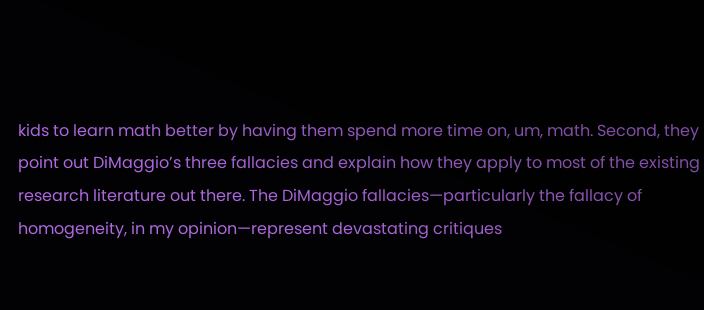kids to learn math better by having them spend more time on, um, math. Second, they point out DiMaggio’s three fallacies and explain how they apply to most of the existing research literature out there. The DiMaggio fallacies—particularly the fallacy of homogeneity, in my opinion—represent devastating critiques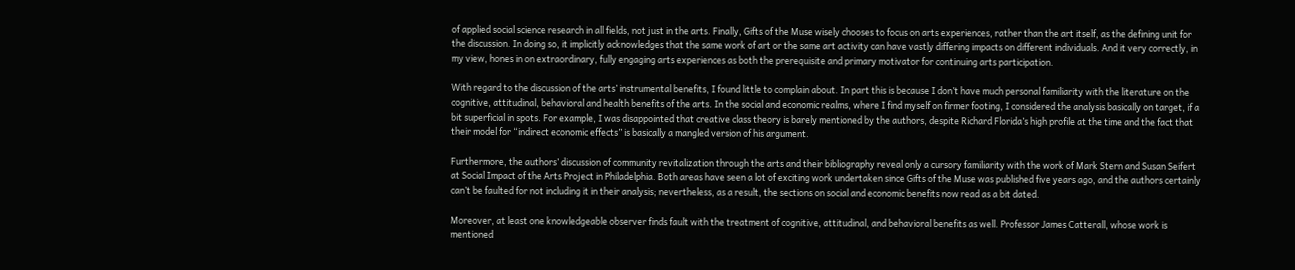of applied social science research in all fields, not just in the arts. Finally, Gifts of the Muse wisely chooses to focus on arts experiences, rather than the art itself, as the defining unit for the discussion. In doing so, it implicitly acknowledges that the same work of art or the same art activity can have vastly differing impacts on different individuals. And it very correctly, in my view, hones in on extraordinary, fully engaging arts experiences as both the prerequisite and primary motivator for continuing arts participation.

With regard to the discussion of the arts’ instrumental benefits, I found little to complain about. In part this is because I don’t have much personal familiarity with the literature on the cognitive, attitudinal, behavioral and health benefits of the arts. In the social and economic realms, where I find myself on firmer footing, I considered the analysis basically on target, if a bit superficial in spots. For example, I was disappointed that creative class theory is barely mentioned by the authors, despite Richard Florida’s high profile at the time and the fact that their model for “indirect economic effects” is basically a mangled version of his argument.

Furthermore, the authors’ discussion of community revitalization through the arts and their bibliography reveal only a cursory familiarity with the work of Mark Stern and Susan Seifert at Social Impact of the Arts Project in Philadelphia. Both areas have seen a lot of exciting work undertaken since Gifts of the Muse was published five years ago, and the authors certainly can’t be faulted for not including it in their analysis; nevertheless, as a result, the sections on social and economic benefits now read as a bit dated.

Moreover, at least one knowledgeable observer finds fault with the treatment of cognitive, attitudinal, and behavioral benefits as well. Professor James Catterall, whose work is mentioned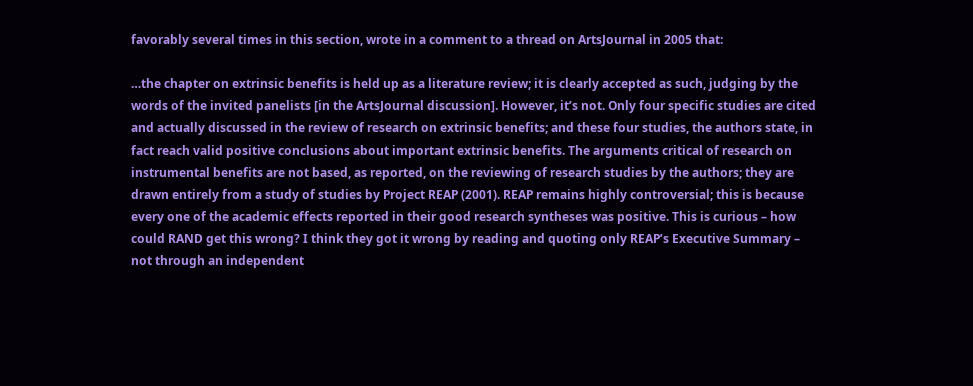favorably several times in this section, wrote in a comment to a thread on ArtsJournal in 2005 that:

…the chapter on extrinsic benefits is held up as a literature review; it is clearly accepted as such, judging by the words of the invited panelists [in the ArtsJournal discussion]. However, it’s not. Only four specific studies are cited and actually discussed in the review of research on extrinsic benefits; and these four studies, the authors state, in fact reach valid positive conclusions about important extrinsic benefits. The arguments critical of research on instrumental benefits are not based, as reported, on the reviewing of research studies by the authors; they are drawn entirely from a study of studies by Project REAP (2001). REAP remains highly controversial; this is because every one of the academic effects reported in their good research syntheses was positive. This is curious – how could RAND get this wrong? I think they got it wrong by reading and quoting only REAP’s Executive Summary – not through an independent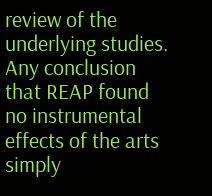review of the underlying studies. Any conclusion that REAP found no instrumental effects of the arts simply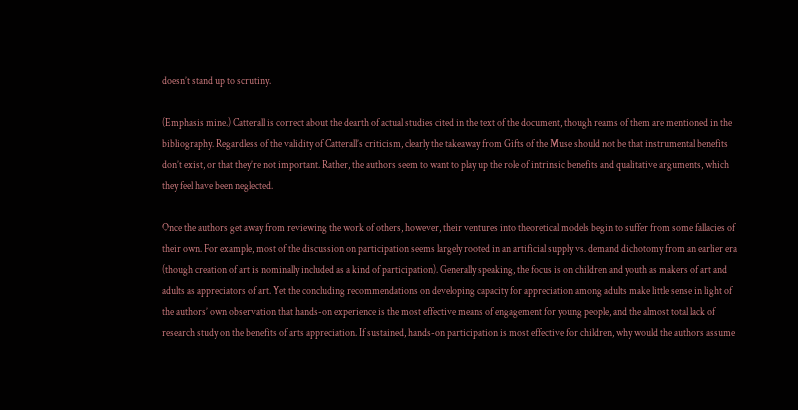doesn’t stand up to scrutiny.

(Emphasis mine.) Catterall is correct about the dearth of actual studies cited in the text of the document, though reams of them are mentioned in the bibliography. Regardless of the validity of Catterall’s criticism, clearly the takeaway from Gifts of the Muse should not be that instrumental benefits don’t exist, or that they’re not important. Rather, the authors seem to want to play up the role of intrinsic benefits and qualitative arguments, which they feel have been neglected.

Once the authors get away from reviewing the work of others, however, their ventures into theoretical models begin to suffer from some fallacies of their own. For example, most of the discussion on participation seems largely rooted in an artificial supply vs. demand dichotomy from an earlier era (though creation of art is nominally included as a kind of participation). Generally speaking, the focus is on children and youth as makers of art and adults as appreciators of art. Yet the concluding recommendations on developing capacity for appreciation among adults make little sense in light of the authors’ own observation that hands-on experience is the most effective means of engagement for young people, and the almost total lack of research study on the benefits of arts appreciation. If sustained, hands-on participation is most effective for children, why would the authors assume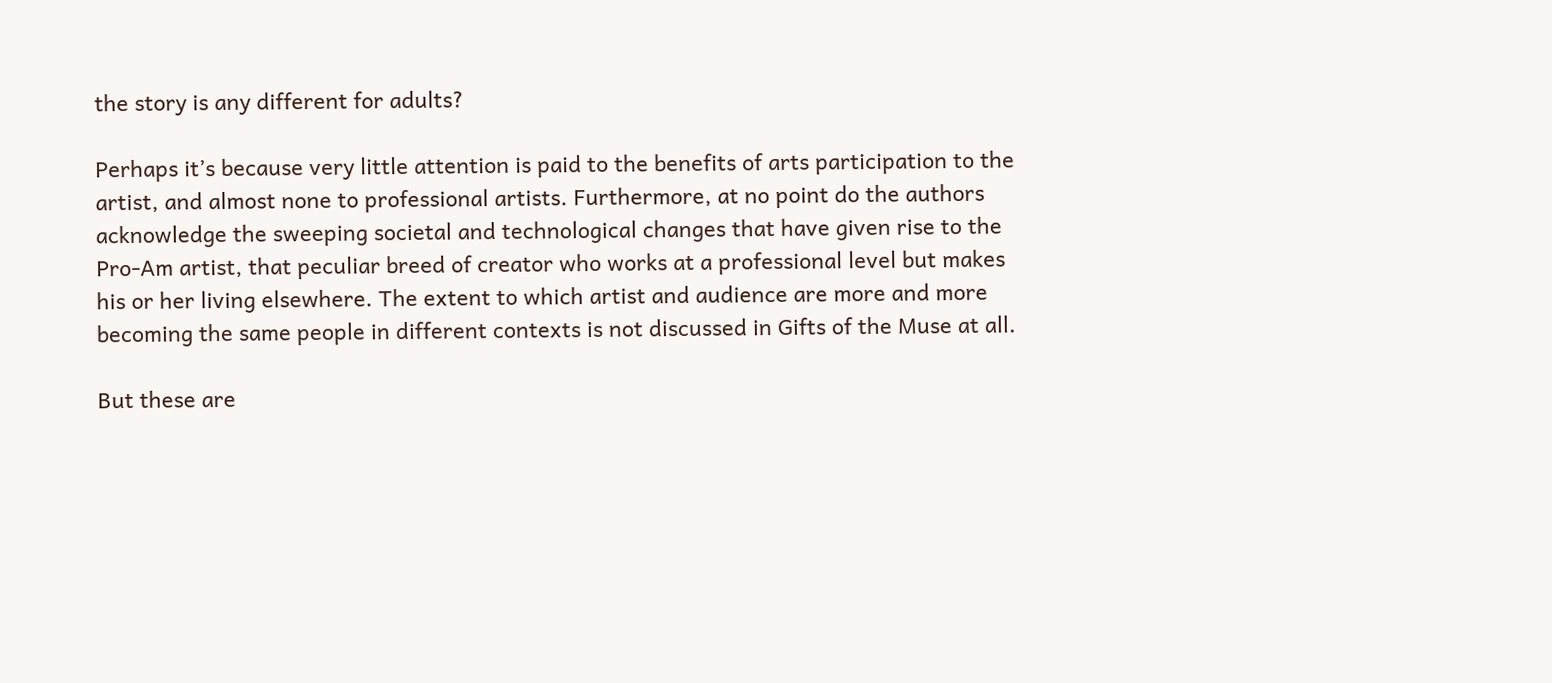the story is any different for adults?

Perhaps it’s because very little attention is paid to the benefits of arts participation to the artist, and almost none to professional artists. Furthermore, at no point do the authors acknowledge the sweeping societal and technological changes that have given rise to the Pro-Am artist, that peculiar breed of creator who works at a professional level but makes his or her living elsewhere. The extent to which artist and audience are more and more becoming the same people in different contexts is not discussed in Gifts of the Muse at all.

But these are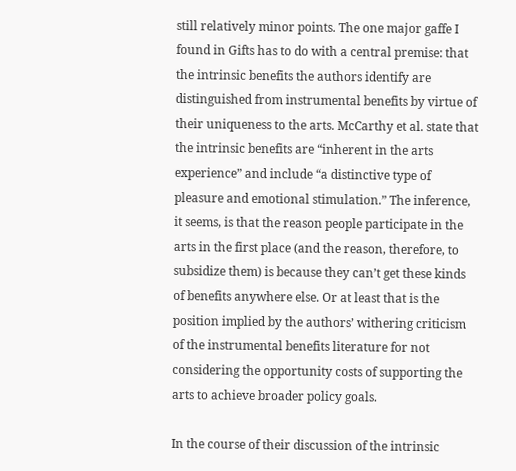still relatively minor points. The one major gaffe I found in Gifts has to do with a central premise: that the intrinsic benefits the authors identify are distinguished from instrumental benefits by virtue of their uniqueness to the arts. McCarthy et al. state that the intrinsic benefits are “inherent in the arts experience” and include “a distinctive type of pleasure and emotional stimulation.” The inference, it seems, is that the reason people participate in the arts in the first place (and the reason, therefore, to subsidize them) is because they can’t get these kinds of benefits anywhere else. Or at least that is the position implied by the authors’ withering criticism of the instrumental benefits literature for not considering the opportunity costs of supporting the arts to achieve broader policy goals.

In the course of their discussion of the intrinsic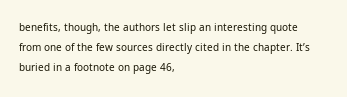benefits, though, the authors let slip an interesting quote from one of the few sources directly cited in the chapter. It’s buried in a footnote on page 46,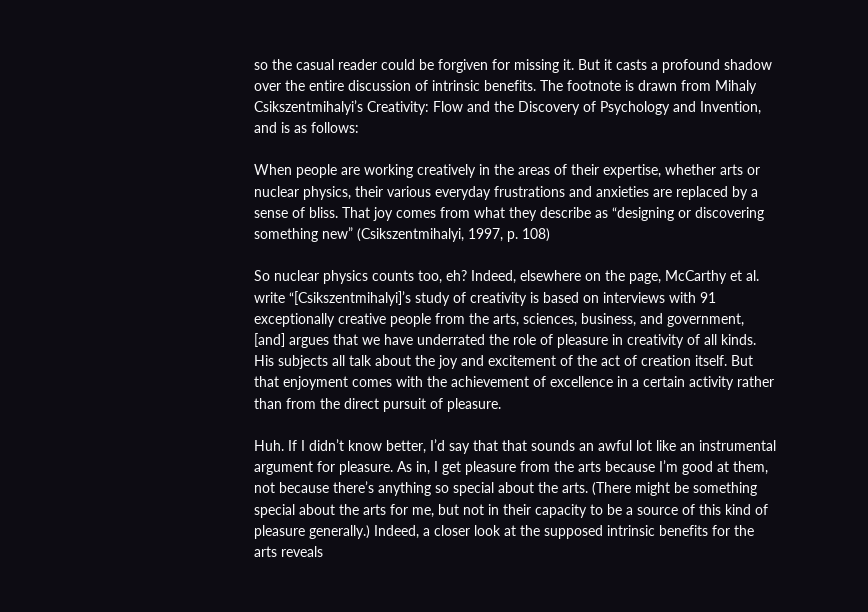so the casual reader could be forgiven for missing it. But it casts a profound shadow over the entire discussion of intrinsic benefits. The footnote is drawn from Mihaly Csikszentmihalyi’s Creativity: Flow and the Discovery of Psychology and Invention, and is as follows:

When people are working creatively in the areas of their expertise, whether arts or nuclear physics, their various everyday frustrations and anxieties are replaced by a sense of bliss. That joy comes from what they describe as “designing or discovering something new” (Csikszentmihalyi, 1997, p. 108)

So nuclear physics counts too, eh? Indeed, elsewhere on the page, McCarthy et al. write “[Csikszentmihalyi]’s study of creativity is based on interviews with 91 exceptionally creative people from the arts, sciences, business, and government, [and] argues that we have underrated the role of pleasure in creativity of all kinds. His subjects all talk about the joy and excitement of the act of creation itself. But that enjoyment comes with the achievement of excellence in a certain activity rather than from the direct pursuit of pleasure.

Huh. If I didn’t know better, I’d say that that sounds an awful lot like an instrumental argument for pleasure. As in, I get pleasure from the arts because I’m good at them, not because there’s anything so special about the arts. (There might be something special about the arts for me, but not in their capacity to be a source of this kind of pleasure generally.) Indeed, a closer look at the supposed intrinsic benefits for the arts reveals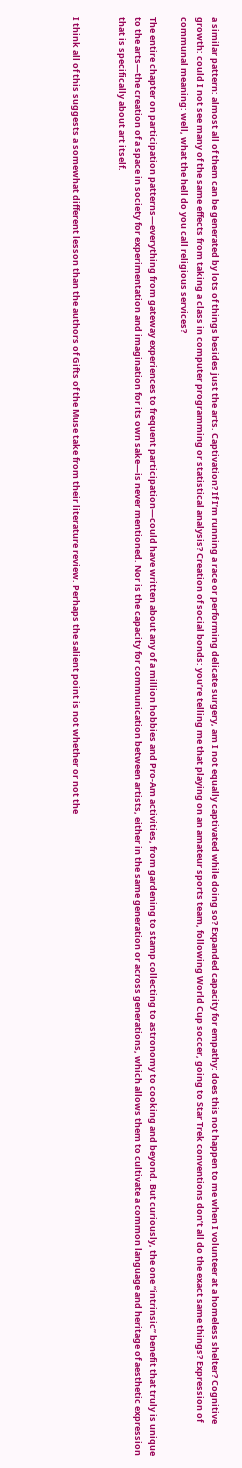a similar pattern: almost all of them can be generated by lots of things besides just the arts. Captivation? If I’m running a race or performing delicate surgery, am I not equally captivated while doing so? Expanded capacity for empathy: does this not happen to me when I volunteer at a homeless shelter? Cognitive growth: could I not see many of the same effects from taking a class in computer programming or statistical analysis? Creation of social bonds: you’re telling me that playing on an amateur sports team, following World Cup soccer, going to Star Trek conventions don’t all do the exact same things? Expression of communal meaning: well, what the hell do you call religious services?

The entire chapter on participation patterns—everything from gateway experiences to frequent participation—could have written about any of a million hobbies and Pro-Am activities, from gardening to stamp collecting to astronomy to cooking and beyond. But curiously, the one “intrinsic” benefit that truly is unique to the arts—the creation of a space in society for experimentation and imagination for its own sake—is never mentioned. Nor is the capacity for communication between artists, either in the same generation or across generations, which allows them to cultivate a common language and heritage of aesthetic expression that is specifically about art itself.


I think all of this suggests a somewhat different lesson than the authors of Gifts of the Muse take from their literature review. Perhaps the salient point is not whether or not the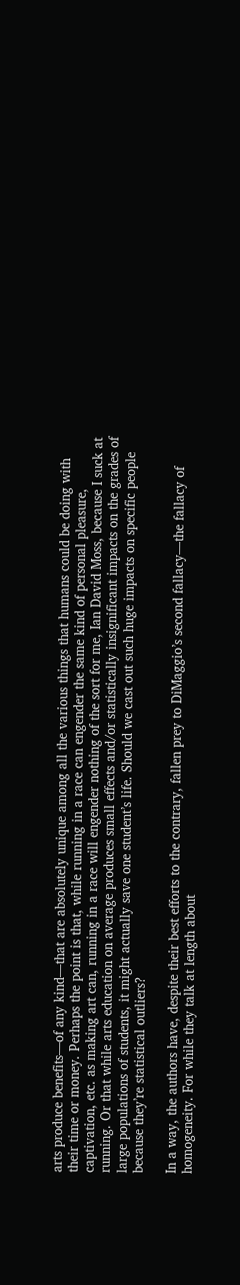arts produce benefits—of any kind—that are absolutely unique among all the various things that humans could be doing with their time or money. Perhaps the point is that, while running in a race can engender the same kind of personal pleasure, captivation, etc. as making art can, running in a race will engender nothing of the sort for me, Ian David Moss, because I suck at running. Or that while arts education on average produces small effects and/or statistically insignificant impacts on the grades of large populations of students, it might actually save one student’s life. Should we cast out such huge impacts on specific people because they’re statistical outliers?

In a way, the authors have, despite their best efforts to the contrary, fallen prey to DiMaggio’s second fallacy—the fallacy of homogeneity. For while they talk at length about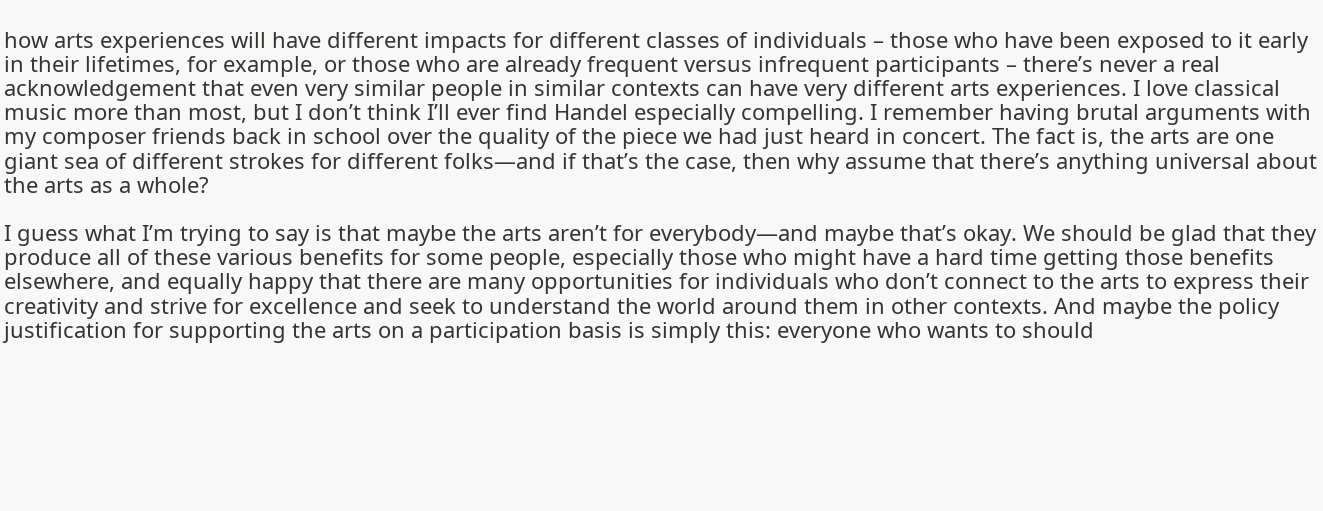how arts experiences will have different impacts for different classes of individuals – those who have been exposed to it early in their lifetimes, for example, or those who are already frequent versus infrequent participants – there’s never a real acknowledgement that even very similar people in similar contexts can have very different arts experiences. I love classical music more than most, but I don’t think I’ll ever find Handel especially compelling. I remember having brutal arguments with my composer friends back in school over the quality of the piece we had just heard in concert. The fact is, the arts are one giant sea of different strokes for different folks—and if that’s the case, then why assume that there’s anything universal about the arts as a whole?

I guess what I’m trying to say is that maybe the arts aren’t for everybody—and maybe that’s okay. We should be glad that they produce all of these various benefits for some people, especially those who might have a hard time getting those benefits elsewhere, and equally happy that there are many opportunities for individuals who don’t connect to the arts to express their creativity and strive for excellence and seek to understand the world around them in other contexts. And maybe the policy justification for supporting the arts on a participation basis is simply this: everyone who wants to should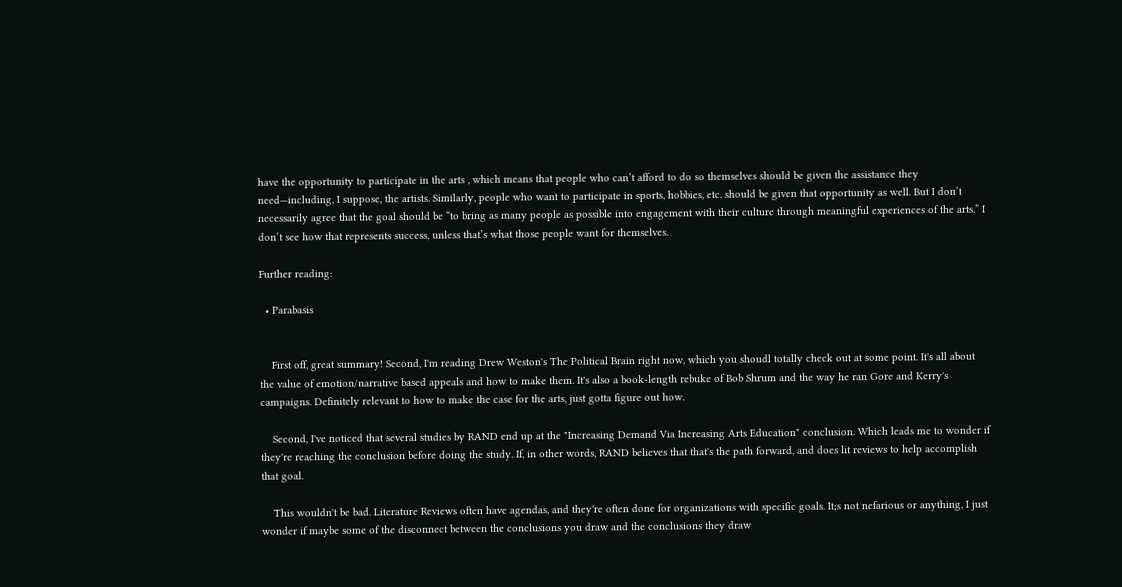have the opportunity to participate in the arts , which means that people who can’t afford to do so themselves should be given the assistance they need—including, I suppose, the artists. Similarly, people who want to participate in sports, hobbies, etc. should be given that opportunity as well. But I don’t necessarily agree that the goal should be “to bring as many people as possible into engagement with their culture through meaningful experiences of the arts.” I don’t see how that represents success, unless that’s what those people want for themselves.

Further reading:

  • Parabasis


    First off, great summary! Second, I'm reading Drew Weston's The Political Brain right now, which you shoudl totally check out at some point. It's all about the value of emotion/narrative based appeals and how to make them. It's also a book-length rebuke of Bob Shrum and the way he ran Gore and Kerry's campaigns. Definitely relevant to how to make the case for the arts, just gotta figure out how.

    Second, I've noticed that several studies by RAND end up at the "Increasing Demand Via Increasing Arts Education" conclusion. Which leads me to wonder if they're reaching the conclusion before doing the study. If, in other words, RAND believes that that's the path forward, and does lit reviews to help accomplish that goal.

    This wouldn't be bad. Literature Reviews often have agendas, and they're often done for organizations with specific goals. It;s not nefarious or anything, I just wonder if maybe some of the disconnect between the conclusions you draw and the conclusions they draw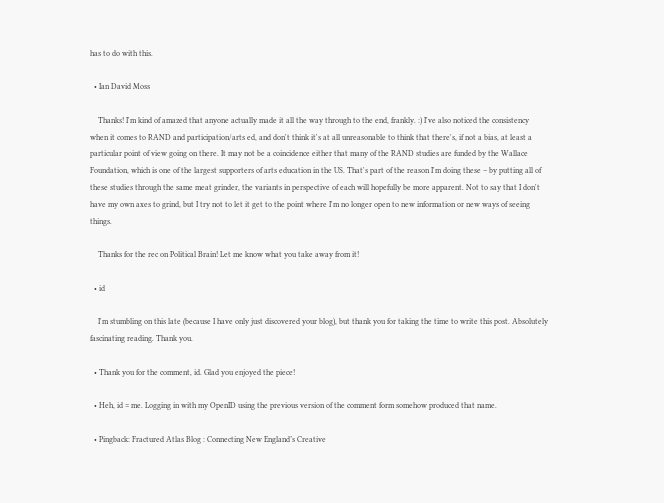has to do with this.

  • Ian David Moss

    Thanks! I'm kind of amazed that anyone actually made it all the way through to the end, frankly. :) I've also noticed the consistency when it comes to RAND and participation/arts ed, and don't think it's at all unreasonable to think that there's, if not a bias, at least a particular point of view going on there. It may not be a coincidence either that many of the RAND studies are funded by the Wallace Foundation, which is one of the largest supporters of arts education in the US. That's part of the reason I'm doing these – by putting all of these studies through the same meat grinder, the variants in perspective of each will hopefully be more apparent. Not to say that I don't have my own axes to grind, but I try not to let it get to the point where I'm no longer open to new information or new ways of seeing things.

    Thanks for the rec on Political Brain! Let me know what you take away from it!

  • id

    I'm stumbling on this late (because I have only just discovered your blog), but thank you for taking the time to write this post. Absolutely fascinating reading. Thank you.

  • Thank you for the comment, id. Glad you enjoyed the piece!

  • Heh, id = me. Logging in with my OpenID using the previous version of the comment form somehow produced that name.

  • Pingback: Fractured Atlas Blog : Connecting New England’s Creative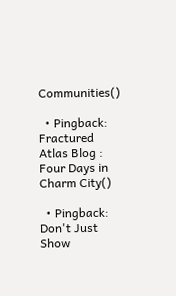Communities()

  • Pingback: Fractured Atlas Blog : Four Days in Charm City()

  • Pingback: Don't Just Show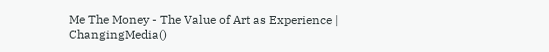Me The Money - The Value of Art as Experience | ChangingMedia()